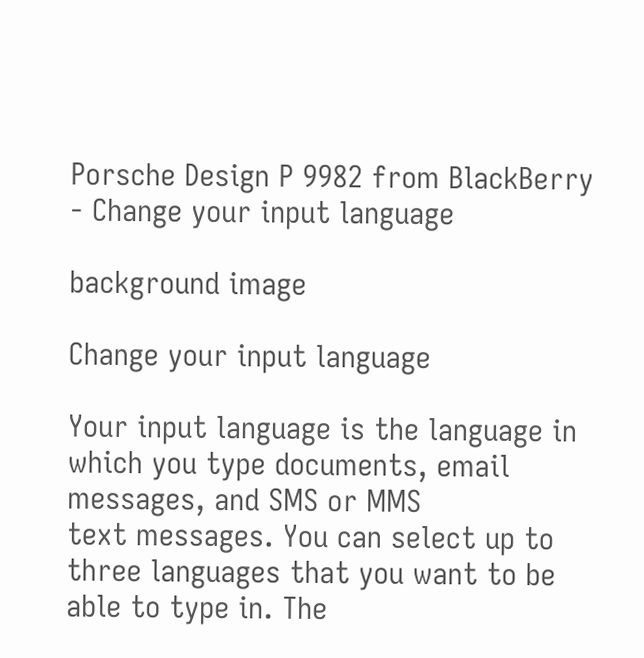Porsche Design P 9982 from BlackBerry - Change your input language

background image

Change your input language

Your input language is the language in which you type documents, email messages, and SMS or MMS
text messages. You can select up to three languages that you want to be able to type in. The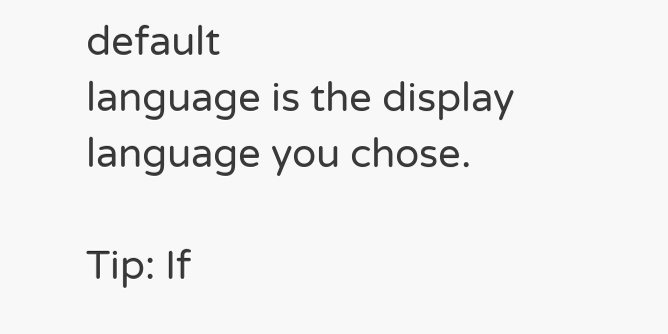default
language is the display language you chose.

Tip: If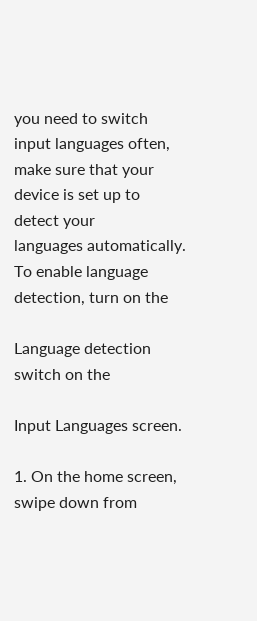you need to switch input languages often, make sure that your device is set up to detect your
languages automatically. To enable language detection, turn on the

Language detection switch on the

Input Languages screen.

1. On the home screen, swipe down from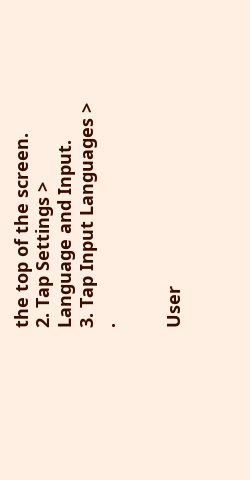the top of the screen.
2. Tap Settings > Language and Input.
3. Tap Input Languages > .


User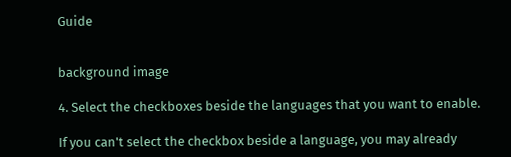Guide


background image

4. Select the checkboxes beside the languages that you want to enable.

If you can't select the checkbox beside a language, you may already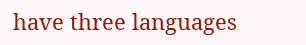have three languages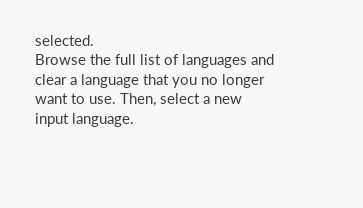selected.
Browse the full list of languages and clear a language that you no longer want to use. Then, select a new
input language.